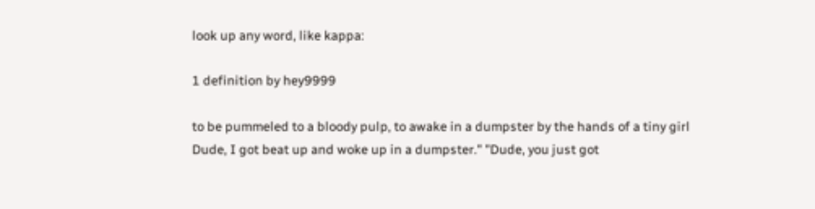look up any word, like kappa:

1 definition by hey9999

to be pummeled to a bloody pulp, to awake in a dumpster by the hands of a tiny girl
Dude, I got beat up and woke up in a dumpster." "Dude, you just got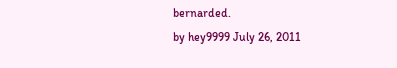bernarded.
by hey9999 July 26, 2011